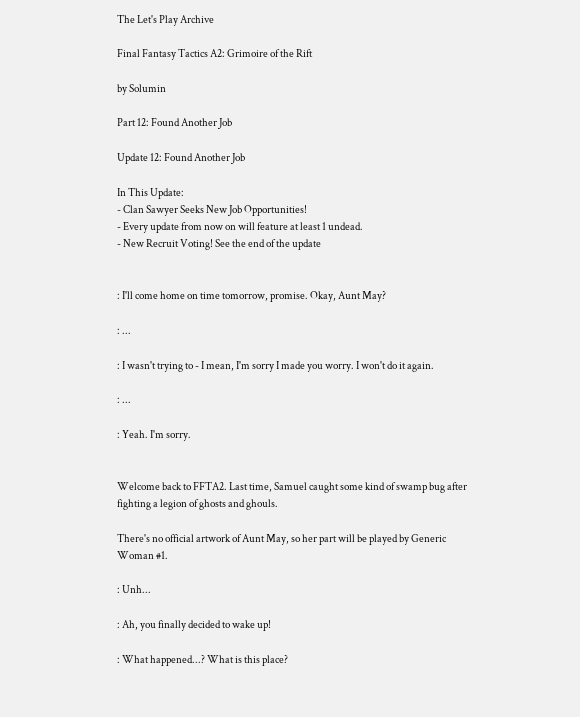The Let's Play Archive

Final Fantasy Tactics A2: Grimoire of the Rift

by Solumin

Part 12: Found Another Job

Update 12: Found Another Job

In This Update:
- Clan Sawyer Seeks New Job Opportunities!
- Every update from now on will feature at least 1 undead.
- New Recruit Voting! See the end of the update


: I'll come home on time tomorrow, promise. Okay, Aunt May?

: ...

: I wasn't trying to - I mean, I'm sorry I made you worry. I won't do it again.

: ...

: Yeah. I'm sorry.


Welcome back to FFTA2. Last time, Samuel caught some kind of swamp bug after fighting a legion of ghosts and ghouls.

There's no official artwork of Aunt May, so her part will be played by Generic Woman #1.

: Unh...

: Ah, you finally decided to wake up!

: What happened...? What is this place?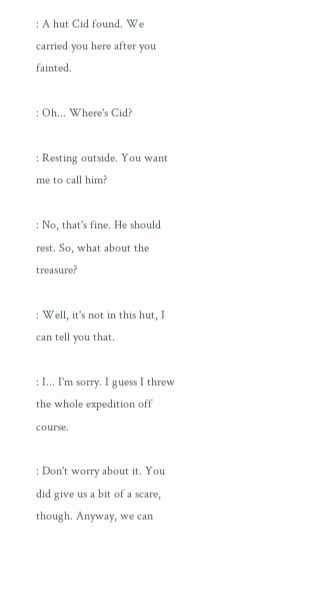: A hut Cid found. We carried you here after you fainted.

: Oh... Where's Cid?

: Resting outside. You want me to call him?

: No, that's fine. He should rest. So, what about the treasure?

: Well, it's not in this hut, I can tell you that.

: I... I'm sorry. I guess I threw the whole expedition off course.

: Don't worry about it. You did give us a bit of a scare, though. Anyway, we can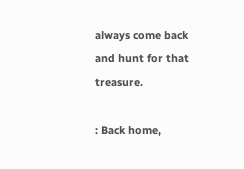always come back and hunt for that treasure.

: Back home,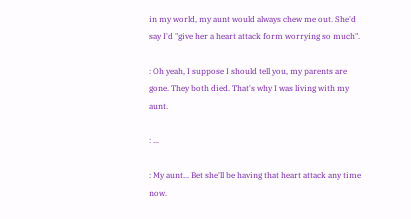in my world, my aunt would always chew me out. She'd say I'd "give her a heart attack form worrying so much".

: Oh yeah, I suppose I should tell you, my parents are gone. They both died. That's why I was living with my aunt.

: ...

: My aunt... Bet she'll be having that heart attack any time now.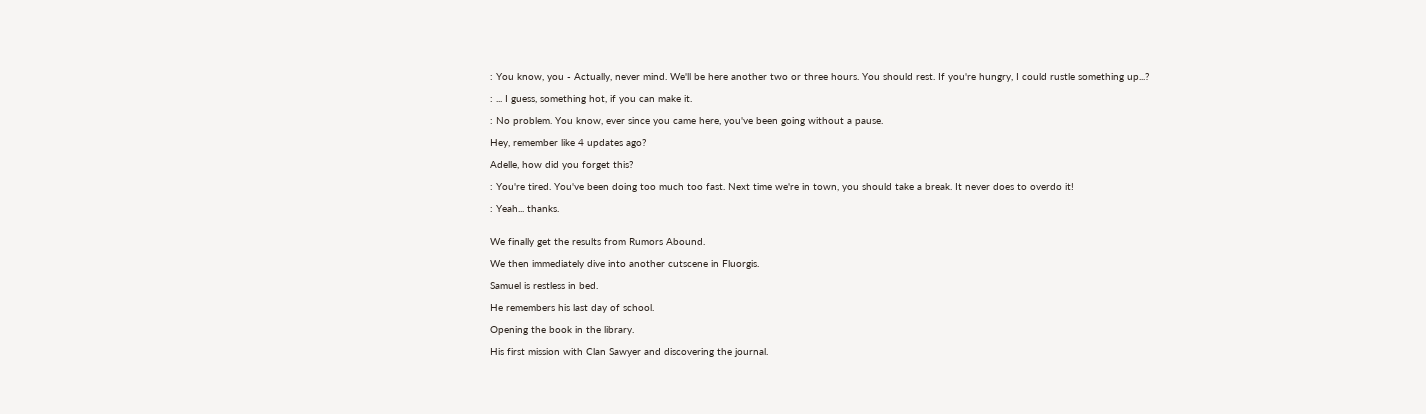: You know, you - Actually, never mind. We'll be here another two or three hours. You should rest. If you're hungry, I could rustle something up...?

: ... I guess, something hot, if you can make it.

: No problem. You know, ever since you came here, you've been going without a pause.

Hey, remember like 4 updates ago?

Adelle, how did you forget this?

: You're tired. You've been doing too much too fast. Next time we're in town, you should take a break. It never does to overdo it!

: Yeah... thanks.


We finally get the results from Rumors Abound.

We then immediately dive into another cutscene in Fluorgis.

Samuel is restless in bed.

He remembers his last day of school.

Opening the book in the library.

His first mission with Clan Sawyer and discovering the journal.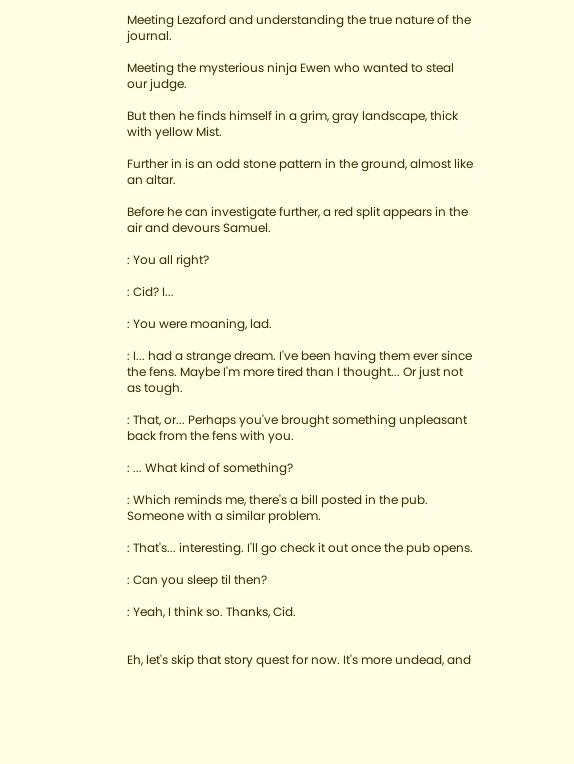Meeting Lezaford and understanding the true nature of the journal.

Meeting the mysterious ninja Ewen who wanted to steal our judge.

But then he finds himself in a grim, gray landscape, thick with yellow Mist.

Further in is an odd stone pattern in the ground, almost like an altar.

Before he can investigate further, a red split appears in the air and devours Samuel.

: You all right?

: Cid? I...

: You were moaning, lad.

: I... had a strange dream. I've been having them ever since the fens. Maybe I'm more tired than I thought... Or just not as tough.

: That, or... Perhaps you've brought something unpleasant back from the fens with you.

: ... What kind of something?

: Which reminds me, there's a bill posted in the pub. Someone with a similar problem.

: That's... interesting. I'll go check it out once the pub opens.

: Can you sleep til then?

: Yeah, I think so. Thanks, Cid.


Eh, let's skip that story quest for now. It's more undead, and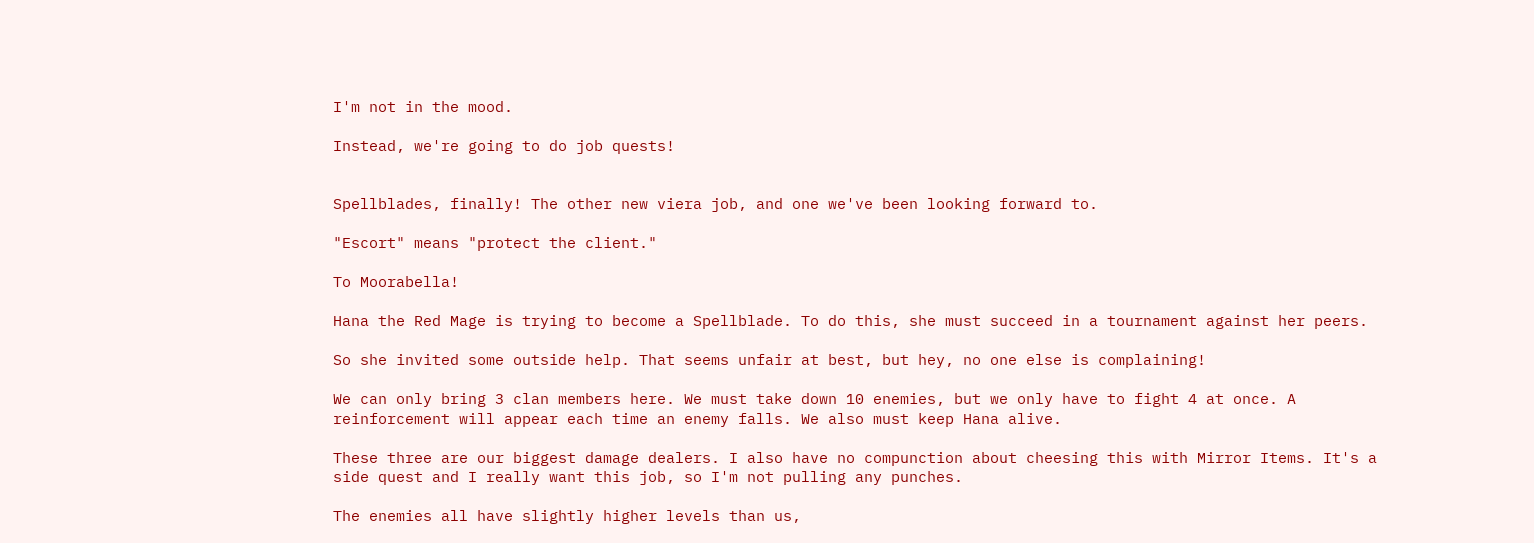I'm not in the mood.

Instead, we're going to do job quests!


Spellblades, finally! The other new viera job, and one we've been looking forward to.

"Escort" means "protect the client."

To Moorabella!

Hana the Red Mage is trying to become a Spellblade. To do this, she must succeed in a tournament against her peers.

So she invited some outside help. That seems unfair at best, but hey, no one else is complaining!

We can only bring 3 clan members here. We must take down 10 enemies, but we only have to fight 4 at once. A reinforcement will appear each time an enemy falls. We also must keep Hana alive.

These three are our biggest damage dealers. I also have no compunction about cheesing this with Mirror Items. It's a side quest and I really want this job, so I'm not pulling any punches.

The enemies all have slightly higher levels than us,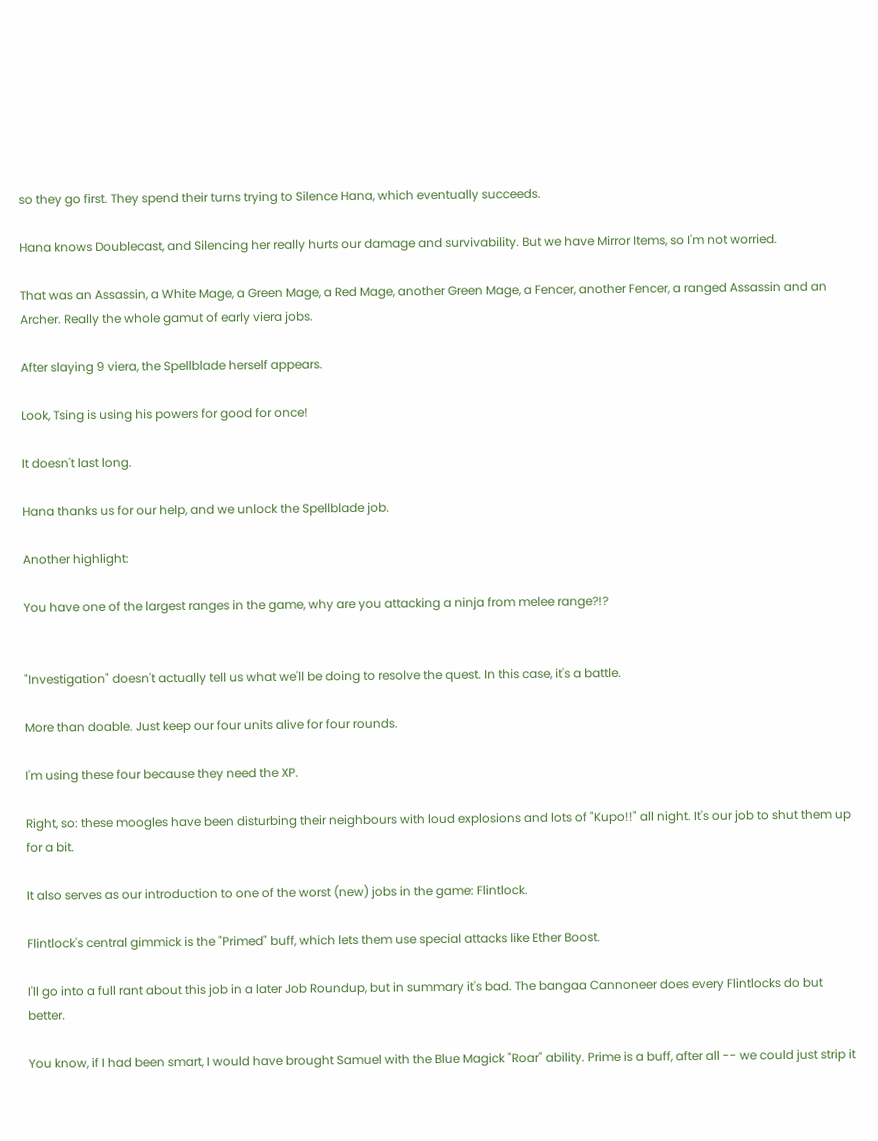so they go first. They spend their turns trying to Silence Hana, which eventually succeeds.

Hana knows Doublecast, and Silencing her really hurts our damage and survivability. But we have Mirror Items, so I'm not worried.

That was an Assassin, a White Mage, a Green Mage, a Red Mage, another Green Mage, a Fencer, another Fencer, a ranged Assassin and an Archer. Really the whole gamut of early viera jobs.

After slaying 9 viera, the Spellblade herself appears.

Look, Tsing is using his powers for good for once!

It doesn't last long.

Hana thanks us for our help, and we unlock the Spellblade job.

Another highlight:

You have one of the largest ranges in the game, why are you attacking a ninja from melee range?!?


"Investigation" doesn't actually tell us what we'll be doing to resolve the quest. In this case, it's a battle.

More than doable. Just keep our four units alive for four rounds.

I'm using these four because they need the XP.

Right, so: these moogles have been disturbing their neighbours with loud explosions and lots of "Kupo!!" all night. It's our job to shut them up for a bit.

It also serves as our introduction to one of the worst (new) jobs in the game: Flintlock.

Flintlock's central gimmick is the "Primed" buff, which lets them use special attacks like Ether Boost.

I'll go into a full rant about this job in a later Job Roundup, but in summary it's bad. The bangaa Cannoneer does every Flintlocks do but better.

You know, if I had been smart, I would have brought Samuel with the Blue Magick "Roar" ability. Prime is a buff, after all -- we could just strip it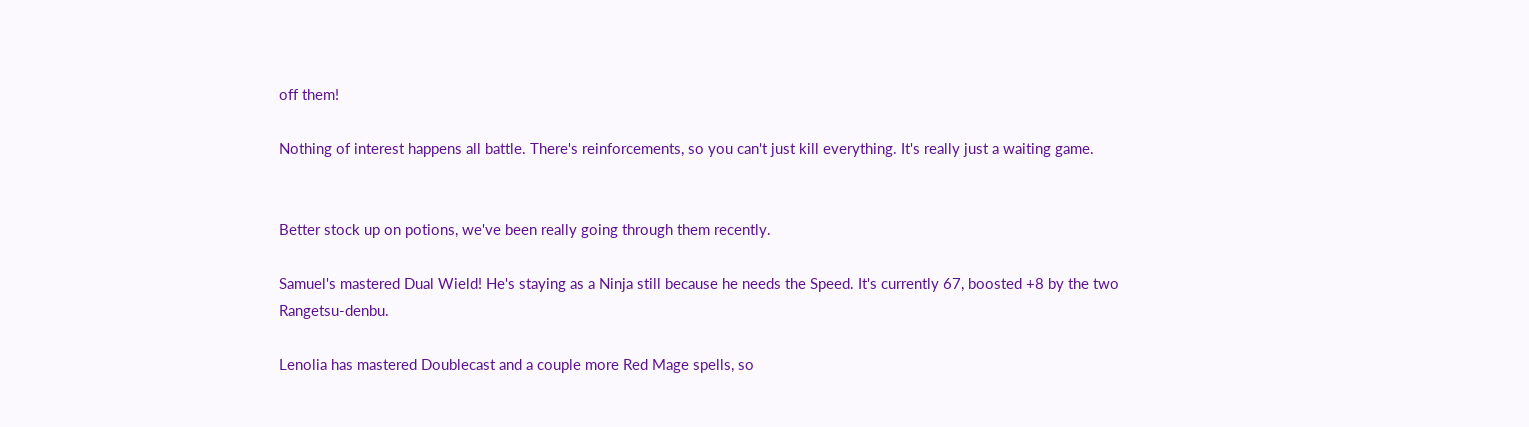off them!

Nothing of interest happens all battle. There's reinforcements, so you can't just kill everything. It's really just a waiting game.


Better stock up on potions, we've been really going through them recently.

Samuel's mastered Dual Wield! He's staying as a Ninja still because he needs the Speed. It's currently 67, boosted +8 by the two Rangetsu-denbu.

Lenolia has mastered Doublecast and a couple more Red Mage spells, so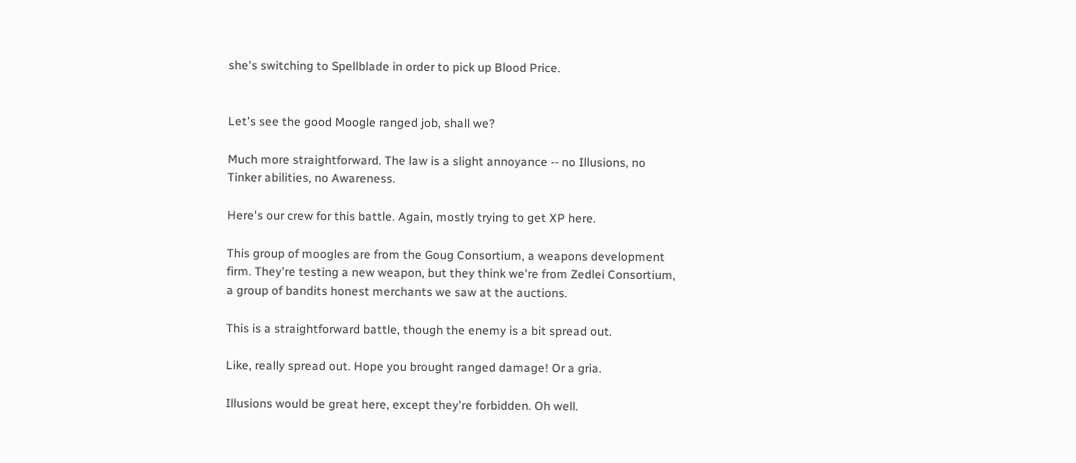she's switching to Spellblade in order to pick up Blood Price.


Let's see the good Moogle ranged job, shall we?

Much more straightforward. The law is a slight annoyance -- no Illusions, no Tinker abilities, no Awareness.

Here's our crew for this battle. Again, mostly trying to get XP here.

This group of moogles are from the Goug Consortium, a weapons development firm. They're testing a new weapon, but they think we're from Zedlei Consortium, a group of bandits honest merchants we saw at the auctions.

This is a straightforward battle, though the enemy is a bit spread out.

Like, really spread out. Hope you brought ranged damage! Or a gria.

Illusions would be great here, except they're forbidden. Oh well.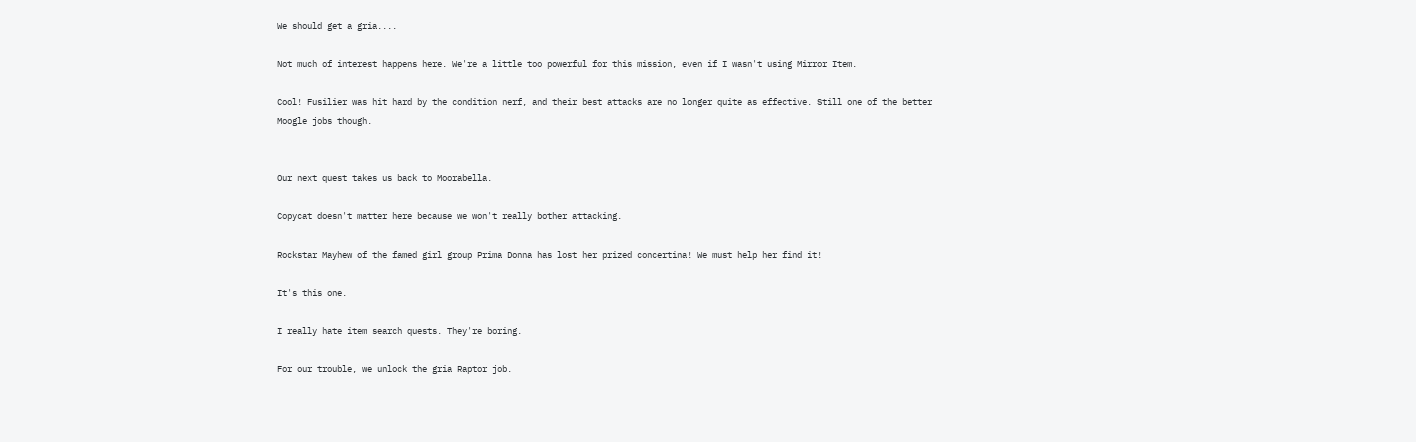We should get a gria....

Not much of interest happens here. We're a little too powerful for this mission, even if I wasn't using Mirror Item.

Cool! Fusilier was hit hard by the condition nerf, and their best attacks are no longer quite as effective. Still one of the better Moogle jobs though.


Our next quest takes us back to Moorabella.

Copycat doesn't matter here because we won't really bother attacking.

Rockstar Mayhew of the famed girl group Prima Donna has lost her prized concertina! We must help her find it!

It's this one.

I really hate item search quests. They're boring.

For our trouble, we unlock the gria Raptor job.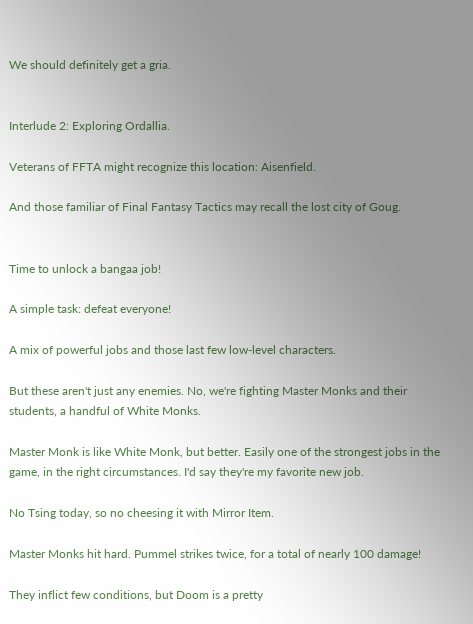We should definitely get a gria.


Interlude 2: Exploring Ordallia.

Veterans of FFTA might recognize this location: Aisenfield.

And those familiar of Final Fantasy Tactics may recall the lost city of Goug.


Time to unlock a bangaa job!

A simple task: defeat everyone!

A mix of powerful jobs and those last few low-level characters.

But these aren't just any enemies. No, we're fighting Master Monks and their students, a handful of White Monks.

Master Monk is like White Monk, but better. Easily one of the strongest jobs in the game, in the right circumstances. I'd say they're my favorite new job.

No Tsing today, so no cheesing it with Mirror Item.

Master Monks hit hard. Pummel strikes twice, for a total of nearly 100 damage!

They inflict few conditions, but Doom is a pretty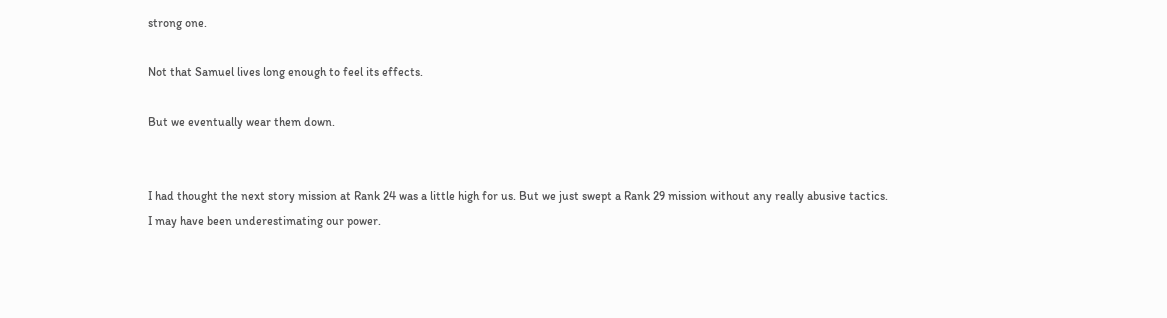strong one.

Not that Samuel lives long enough to feel its effects.

But we eventually wear them down.


I had thought the next story mission at Rank 24 was a little high for us. But we just swept a Rank 29 mission without any really abusive tactics.
I may have been underestimating our power.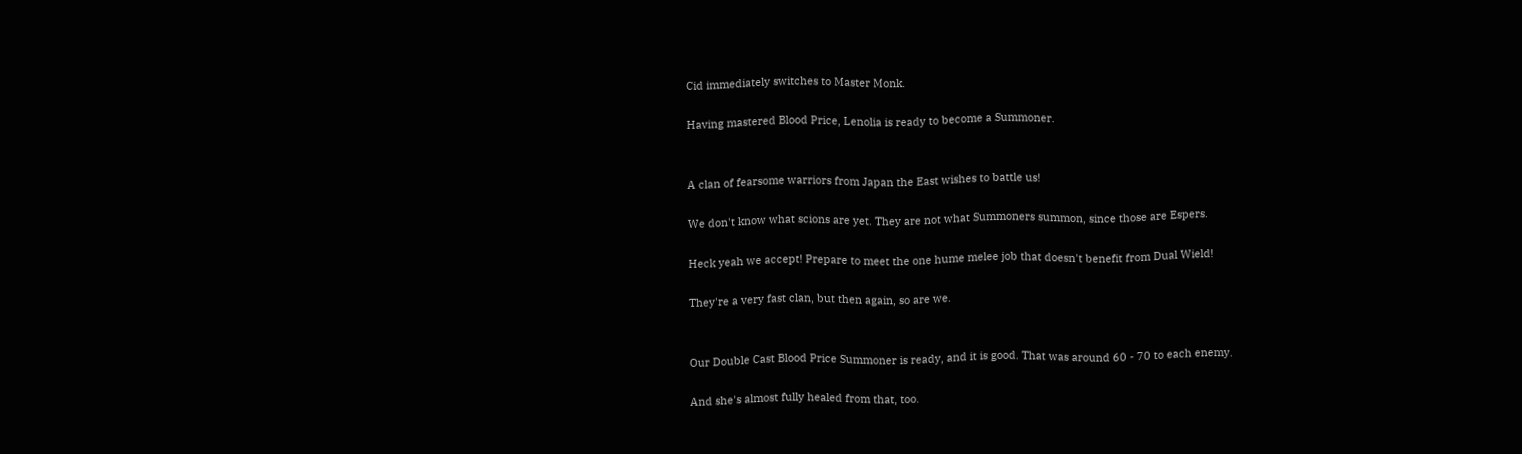Cid immediately switches to Master Monk.

Having mastered Blood Price, Lenolia is ready to become a Summoner.


A clan of fearsome warriors from Japan the East wishes to battle us!

We don't know what scions are yet. They are not what Summoners summon, since those are Espers.

Heck yeah we accept! Prepare to meet the one hume melee job that doesn't benefit from Dual Wield!

They're a very fast clan, but then again, so are we.


Our Double Cast Blood Price Summoner is ready, and it is good. That was around 60 - 70 to each enemy.

And she's almost fully healed from that, too.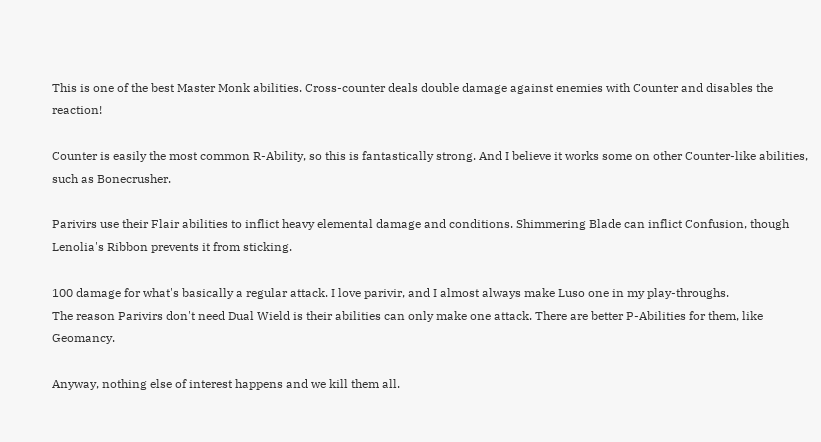This is one of the best Master Monk abilities. Cross-counter deals double damage against enemies with Counter and disables the reaction!

Counter is easily the most common R-Ability, so this is fantastically strong. And I believe it works some on other Counter-like abilities, such as Bonecrusher.

Parivirs use their Flair abilities to inflict heavy elemental damage and conditions. Shimmering Blade can inflict Confusion, though Lenolia's Ribbon prevents it from sticking.

100 damage for what's basically a regular attack. I love parivir, and I almost always make Luso one in my play-throughs.
The reason Parivirs don't need Dual Wield is their abilities can only make one attack. There are better P-Abilities for them, like Geomancy.

Anyway, nothing else of interest happens and we kill them all.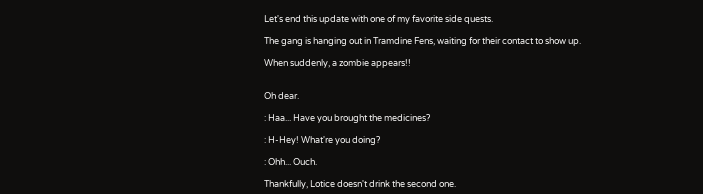Let's end this update with one of my favorite side quests.

The gang is hanging out in Tramdine Fens, waiting for their contact to show up.

When suddenly, a zombie appears!!


Oh dear.

: Haa... Have you brought the medicines?

: H-Hey! What're you doing?

: Ohh... Ouch.

Thankfully, Lotice doesn't drink the second one.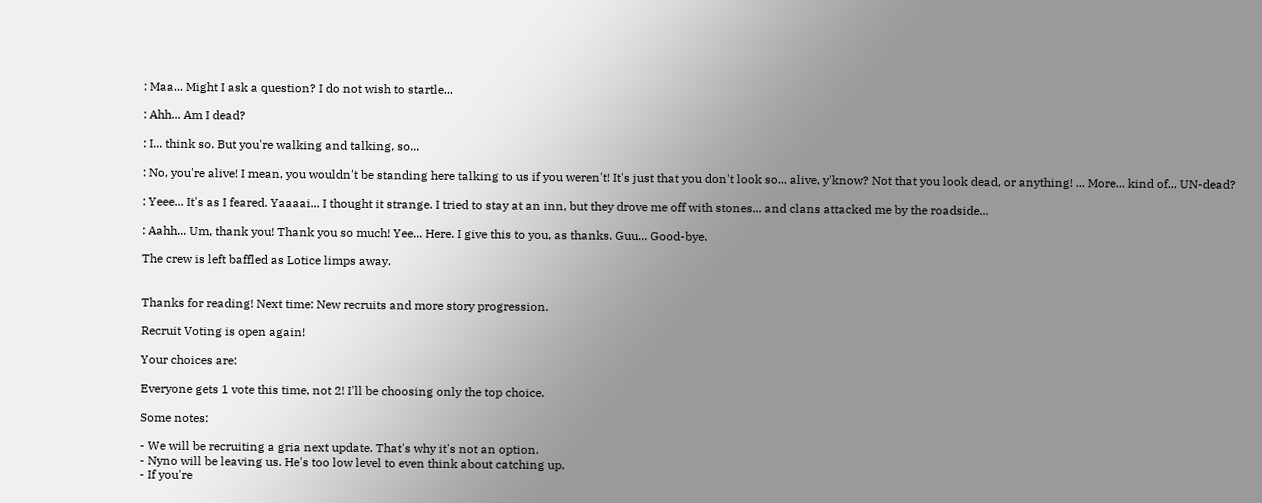: Maa... Might I ask a question? I do not wish to startle...

: Ahh... Am I dead?

: I... think so. But you're walking and talking, so...

: No, you're alive! I mean, you wouldn't be standing here talking to us if you weren't! It's just that you don't look so... alive, y'know? Not that you look dead, or anything! ... More... kind of... UN-dead?

: Yeee... It's as I feared. Yaaaai... I thought it strange. I tried to stay at an inn, but they drove me off with stones... and clans attacked me by the roadside...

: Aahh... Um, thank you! Thank you so much! Yee... Here. I give this to you, as thanks. Guu... Good-bye.

The crew is left baffled as Lotice limps away.


Thanks for reading! Next time: New recruits and more story progression.

Recruit Voting is open again!

Your choices are:

Everyone gets 1 vote this time, not 2! I'll be choosing only the top choice.

Some notes:

- We will be recruiting a gria next update. That's why it's not an option.
- Nyno will be leaving us. He's too low level to even think about catching up.
- If you're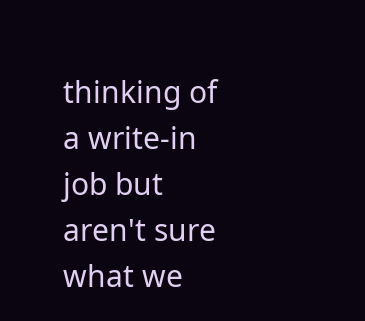thinking of a write-in job but aren't sure what we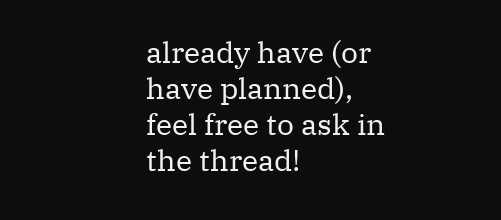already have (or have planned), feel free to ask in the thread!